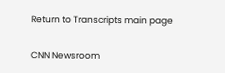Return to Transcripts main page

CNN Newsroom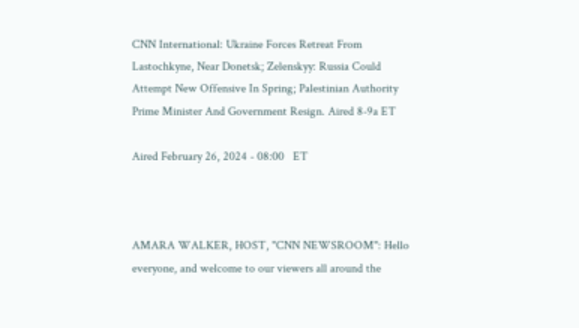CNN International: Ukraine Forces Retreat From Lastochkyne, Near Donetsk; Zelenskyy: Russia Could Attempt New Offensive In Spring; Palestinian Authority Prime Minister And Government Resign. Aired 8-9a ET

Aired February 26, 2024 - 08:00   ET



AMARA WALKER, HOST, "CNN NEWSROOM": Hello everyone, and welcome to our viewers all around the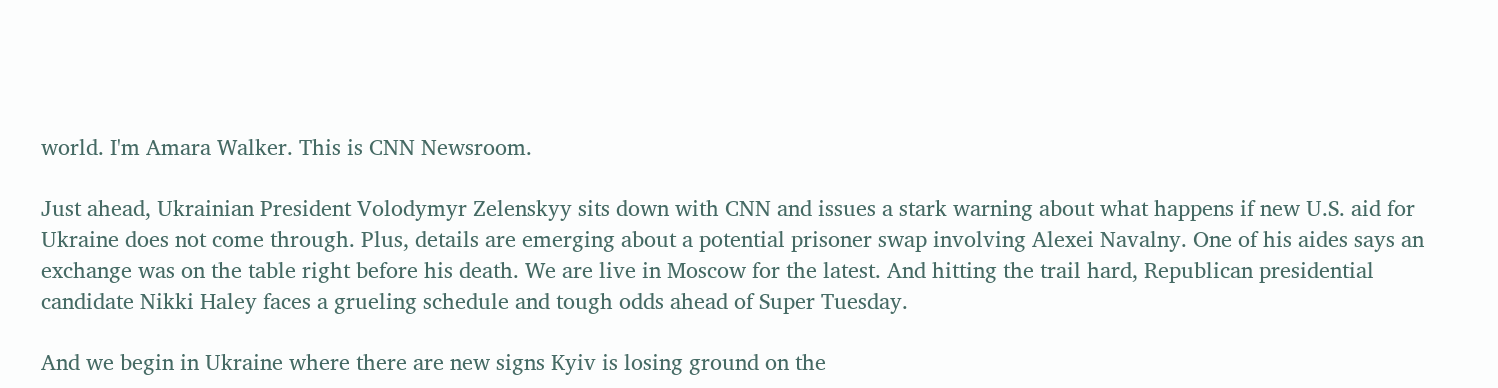world. I'm Amara Walker. This is CNN Newsroom.

Just ahead, Ukrainian President Volodymyr Zelenskyy sits down with CNN and issues a stark warning about what happens if new U.S. aid for Ukraine does not come through. Plus, details are emerging about a potential prisoner swap involving Alexei Navalny. One of his aides says an exchange was on the table right before his death. We are live in Moscow for the latest. And hitting the trail hard, Republican presidential candidate Nikki Haley faces a grueling schedule and tough odds ahead of Super Tuesday.

And we begin in Ukraine where there are new signs Kyiv is losing ground on the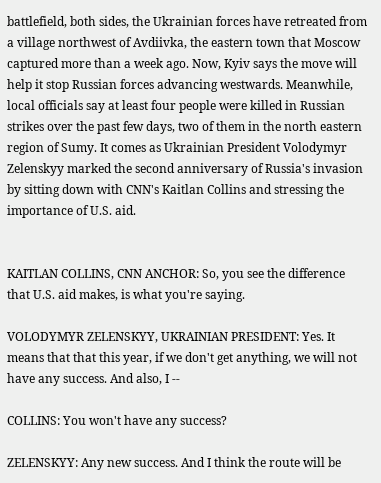battlefield, both sides, the Ukrainian forces have retreated from a village northwest of Avdiivka, the eastern town that Moscow captured more than a week ago. Now, Kyiv says the move will help it stop Russian forces advancing westwards. Meanwhile, local officials say at least four people were killed in Russian strikes over the past few days, two of them in the north eastern region of Sumy. It comes as Ukrainian President Volodymyr Zelenskyy marked the second anniversary of Russia's invasion by sitting down with CNN's Kaitlan Collins and stressing the importance of U.S. aid.


KAITLAN COLLINS, CNN ANCHOR: So, you see the difference that U.S. aid makes, is what you're saying.

VOLODYMYR ZELENSKYY, UKRAINIAN PRESIDENT: Yes. It means that that this year, if we don't get anything, we will not have any success. And also, I --

COLLINS: You won't have any success?

ZELENSKYY: Any new success. And I think the route will be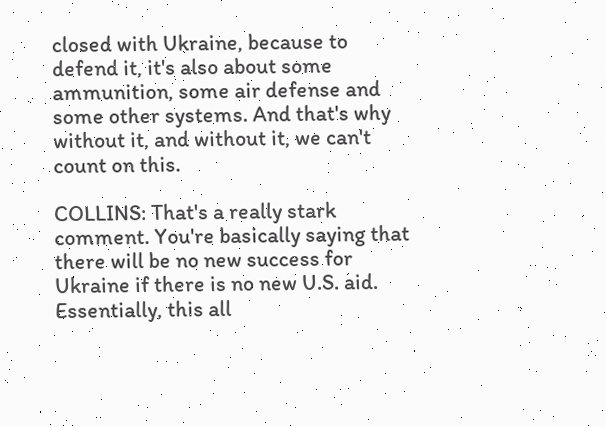closed with Ukraine, because to defend it, it's also about some ammunition, some air defense and some other systems. And that's why without it, and without it, we can't count on this.

COLLINS: That's a really stark comment. You're basically saying that there will be no new success for Ukraine if there is no new U.S. aid. Essentially, this all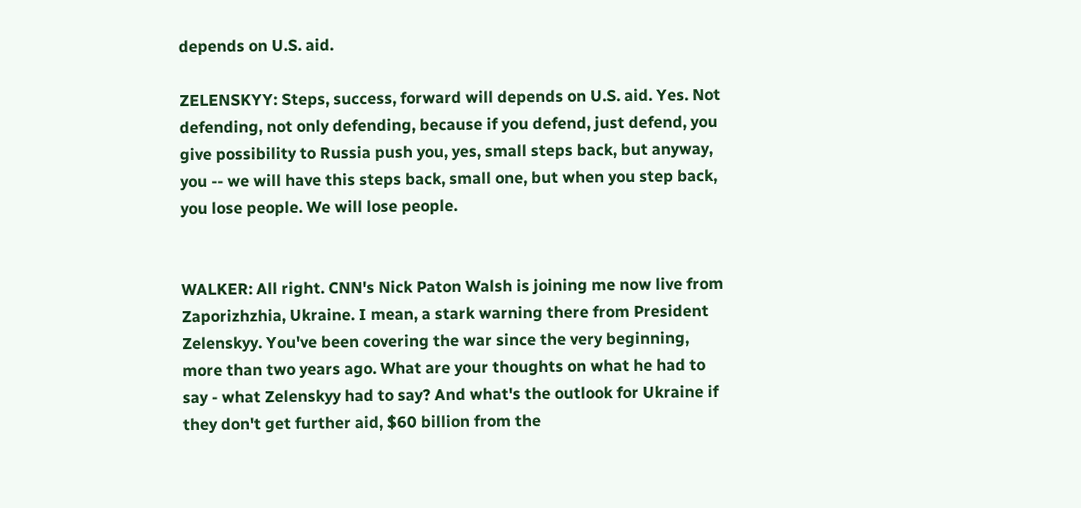depends on U.S. aid.

ZELENSKYY: Steps, success, forward will depends on U.S. aid. Yes. Not defending, not only defending, because if you defend, just defend, you give possibility to Russia push you, yes, small steps back, but anyway, you -- we will have this steps back, small one, but when you step back, you lose people. We will lose people.


WALKER: All right. CNN's Nick Paton Walsh is joining me now live from Zaporizhzhia, Ukraine. I mean, a stark warning there from President Zelenskyy. You've been covering the war since the very beginning, more than two years ago. What are your thoughts on what he had to say - what Zelenskyy had to say? And what's the outlook for Ukraine if they don't get further aid, $60 billion from the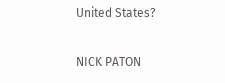United States?

NICK PATON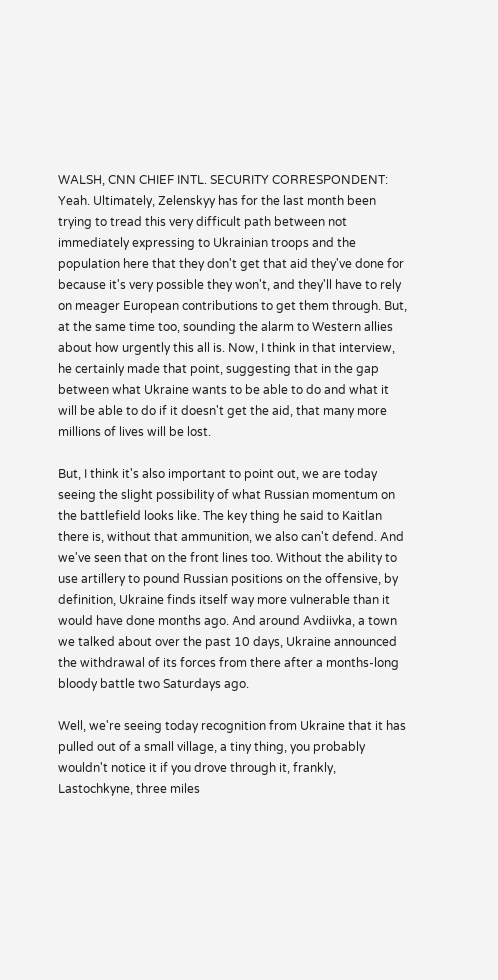WALSH, CNN CHIEF INTL. SECURITY CORRESPONDENT: Yeah. Ultimately, Zelenskyy has for the last month been trying to tread this very difficult path between not immediately expressing to Ukrainian troops and the population here that they don't get that aid they've done for because it's very possible they won't, and they'll have to rely on meager European contributions to get them through. But, at the same time too, sounding the alarm to Western allies about how urgently this all is. Now, I think in that interview, he certainly made that point, suggesting that in the gap between what Ukraine wants to be able to do and what it will be able to do if it doesn't get the aid, that many more millions of lives will be lost.

But, I think it's also important to point out, we are today seeing the slight possibility of what Russian momentum on the battlefield looks like. The key thing he said to Kaitlan there is, without that ammunition, we also can't defend. And we've seen that on the front lines too. Without the ability to use artillery to pound Russian positions on the offensive, by definition, Ukraine finds itself way more vulnerable than it would have done months ago. And around Avdiivka, a town we talked about over the past 10 days, Ukraine announced the withdrawal of its forces from there after a months-long bloody battle two Saturdays ago.

Well, we're seeing today recognition from Ukraine that it has pulled out of a small village, a tiny thing, you probably wouldn't notice it if you drove through it, frankly, Lastochkyne, three miles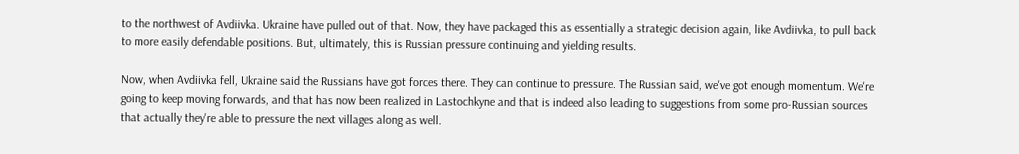to the northwest of Avdiivka. Ukraine have pulled out of that. Now, they have packaged this as essentially a strategic decision again, like Avdiivka, to pull back to more easily defendable positions. But, ultimately, this is Russian pressure continuing and yielding results.

Now, when Avdiivka fell, Ukraine said the Russians have got forces there. They can continue to pressure. The Russian said, we've got enough momentum. We're going to keep moving forwards, and that has now been realized in Lastochkyne and that is indeed also leading to suggestions from some pro-Russian sources that actually they're able to pressure the next villages along as well.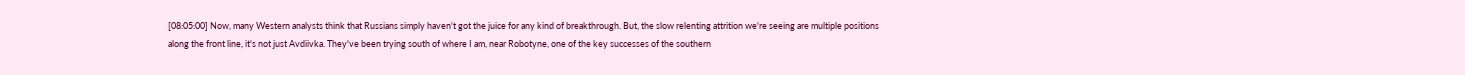[08:05:00] Now, many Western analysts think that Russians simply haven't got the juice for any kind of breakthrough. But, the slow relenting attrition we're seeing are multiple positions along the front line, it's not just Avdiivka. They've been trying south of where I am, near Robotyne, one of the key successes of the southern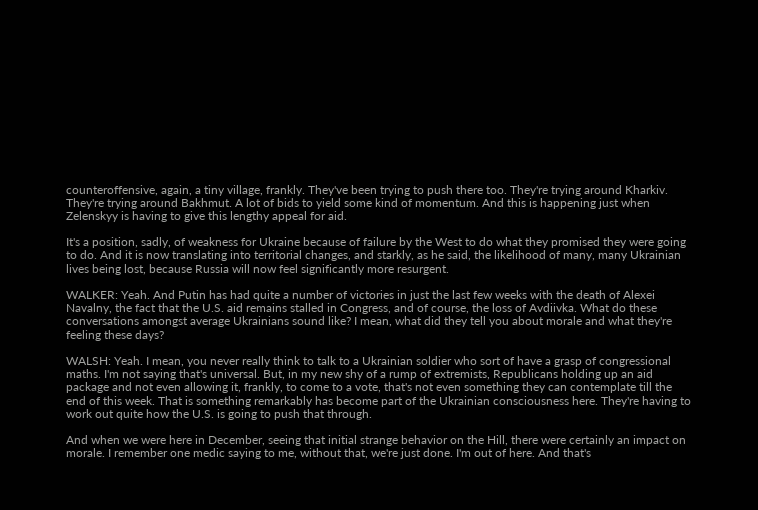counteroffensive, again, a tiny village, frankly. They've been trying to push there too. They're trying around Kharkiv. They're trying around Bakhmut. A lot of bids to yield some kind of momentum. And this is happening just when Zelenskyy is having to give this lengthy appeal for aid.

It's a position, sadly, of weakness for Ukraine because of failure by the West to do what they promised they were going to do. And it is now translating into territorial changes, and starkly, as he said, the likelihood of many, many Ukrainian lives being lost, because Russia will now feel significantly more resurgent.

WALKER: Yeah. And Putin has had quite a number of victories in just the last few weeks with the death of Alexei Navalny, the fact that the U.S. aid remains stalled in Congress, and of course, the loss of Avdiivka. What do these conversations amongst average Ukrainians sound like? I mean, what did they tell you about morale and what they're feeling these days?

WALSH: Yeah. I mean, you never really think to talk to a Ukrainian soldier who sort of have a grasp of congressional maths. I'm not saying that's universal. But, in my new shy of a rump of extremists, Republicans holding up an aid package and not even allowing it, frankly, to come to a vote, that's not even something they can contemplate till the end of this week. That is something remarkably has become part of the Ukrainian consciousness here. They're having to work out quite how the U.S. is going to push that through.

And when we were here in December, seeing that initial strange behavior on the Hill, there were certainly an impact on morale. I remember one medic saying to me, without that, we're just done. I'm out of here. And that's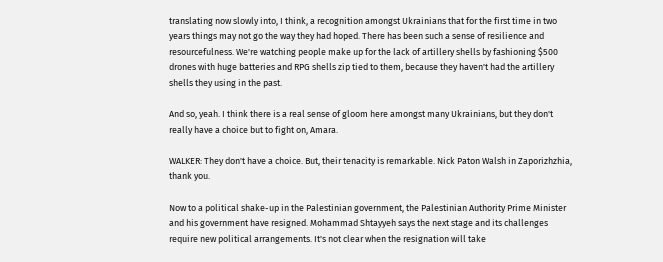translating now slowly into, I think, a recognition amongst Ukrainians that for the first time in two years things may not go the way they had hoped. There has been such a sense of resilience and resourcefulness. We're watching people make up for the lack of artillery shells by fashioning $500 drones with huge batteries and RPG shells zip tied to them, because they haven't had the artillery shells they using in the past.

And so, yeah. I think there is a real sense of gloom here amongst many Ukrainians, but they don't really have a choice but to fight on, Amara.

WALKER: They don't have a choice. But, their tenacity is remarkable. Nick Paton Walsh in Zaporizhzhia, thank you.

Now to a political shake-up in the Palestinian government, the Palestinian Authority Prime Minister and his government have resigned. Mohammad Shtayyeh says the next stage and its challenges require new political arrangements. It's not clear when the resignation will take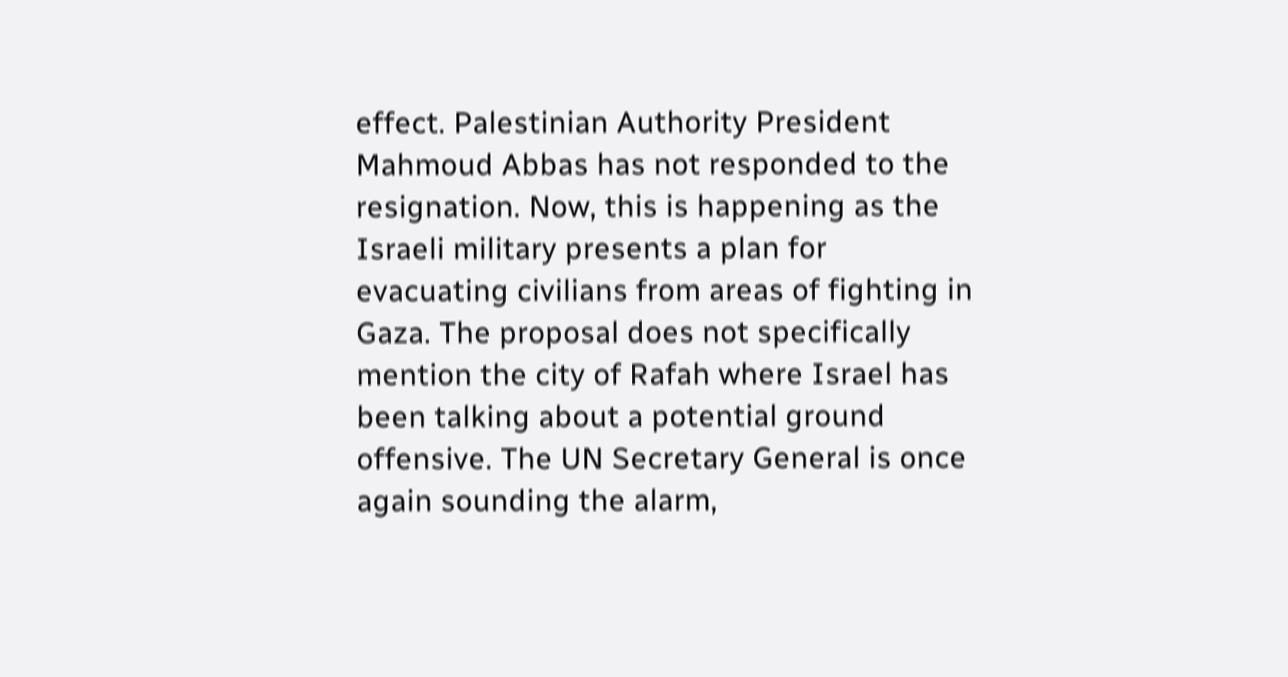effect. Palestinian Authority President Mahmoud Abbas has not responded to the resignation. Now, this is happening as the Israeli military presents a plan for evacuating civilians from areas of fighting in Gaza. The proposal does not specifically mention the city of Rafah where Israel has been talking about a potential ground offensive. The UN Secretary General is once again sounding the alarm,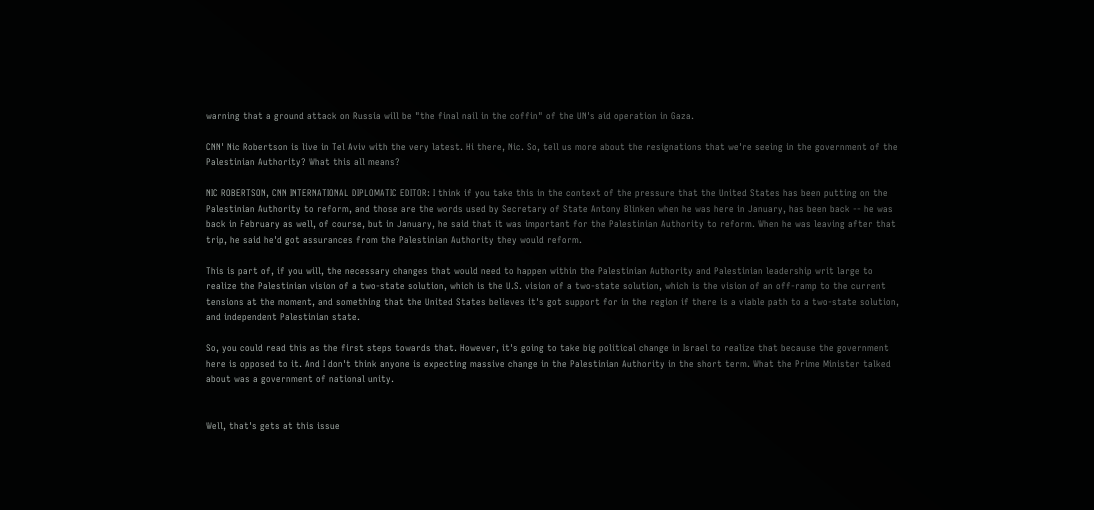warning that a ground attack on Russia will be "the final nail in the coffin" of the UN's aid operation in Gaza.

CNN' Nic Robertson is live in Tel Aviv with the very latest. Hi there, Nic. So, tell us more about the resignations that we're seeing in the government of the Palestinian Authority? What this all means?

NIC ROBERTSON, CNN INTERNATIONAL DIPLOMATIC EDITOR: I think if you take this in the context of the pressure that the United States has been putting on the Palestinian Authority to reform, and those are the words used by Secretary of State Antony Blinken when he was here in January, has been back -- he was back in February as well, of course, but in January, he said that it was important for the Palestinian Authority to reform. When he was leaving after that trip, he said he'd got assurances from the Palestinian Authority they would reform.

This is part of, if you will, the necessary changes that would need to happen within the Palestinian Authority and Palestinian leadership writ large to realize the Palestinian vision of a two-state solution, which is the U.S. vision of a two-state solution, which is the vision of an off-ramp to the current tensions at the moment, and something that the United States believes it's got support for in the region if there is a viable path to a two-state solution, and independent Palestinian state.

So, you could read this as the first steps towards that. However, it's going to take big political change in Israel to realize that because the government here is opposed to it. And I don't think anyone is expecting massive change in the Palestinian Authority in the short term. What the Prime Minister talked about was a government of national unity.


Well, that's gets at this issue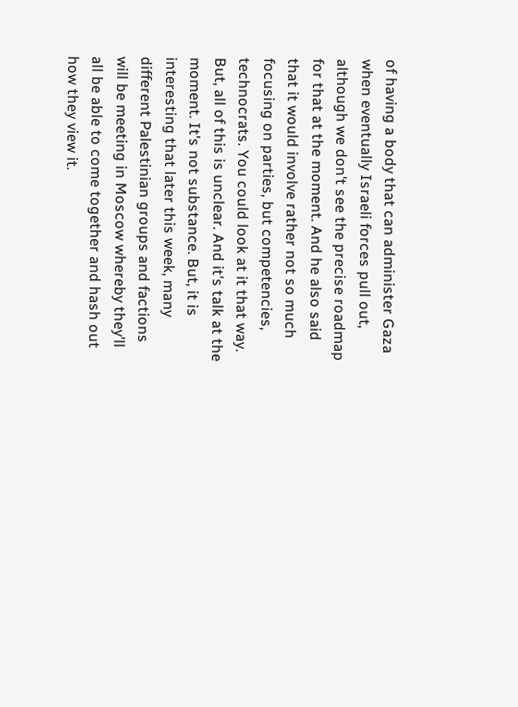of having a body that can administer Gaza when eventually Israeli forces pull out, although we don't see the precise roadmap for that at the moment. And he also said that it would involve rather not so much focusing on parties, but competencies, technocrats. You could look at it that way. But, all of this is unclear. And it's talk at the moment. It's not substance. But, it is interesting that later this week, many different Palestinian groups and factions will be meeting in Moscow whereby they'll all be able to come together and hash out how they view it.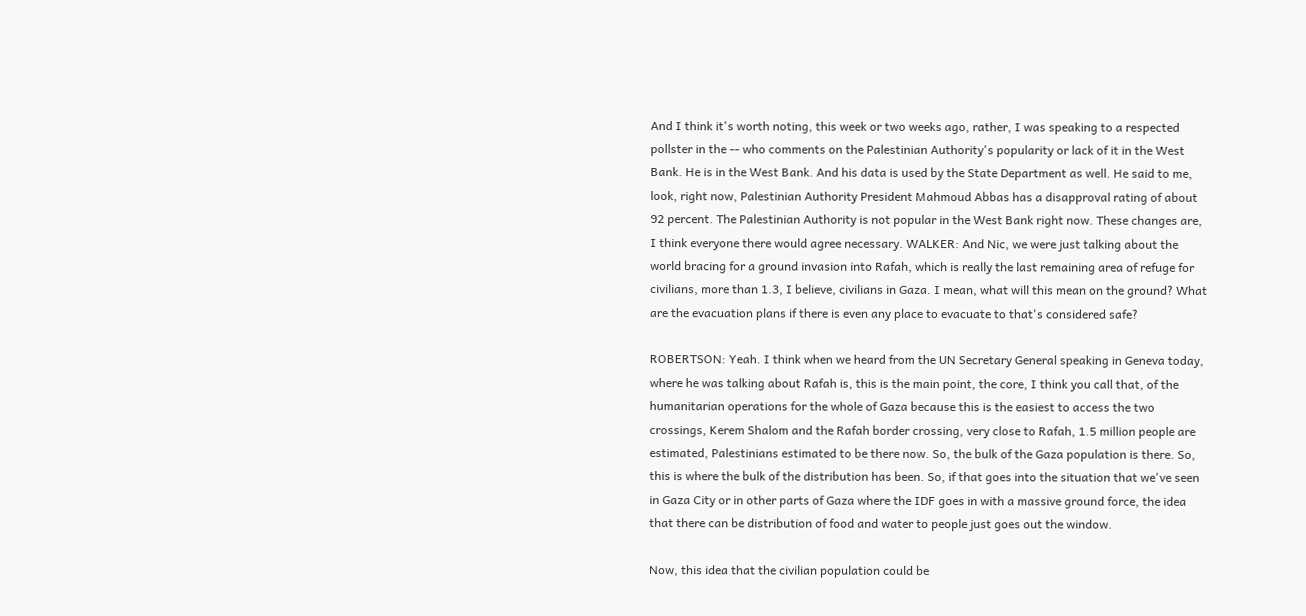And I think it's worth noting, this week or two weeks ago, rather, I was speaking to a respected pollster in the -- who comments on the Palestinian Authority's popularity or lack of it in the West Bank. He is in the West Bank. And his data is used by the State Department as well. He said to me, look, right now, Palestinian Authority President Mahmoud Abbas has a disapproval rating of about 92 percent. The Palestinian Authority is not popular in the West Bank right now. These changes are, I think everyone there would agree necessary. WALKER: And Nic, we were just talking about the world bracing for a ground invasion into Rafah, which is really the last remaining area of refuge for civilians, more than 1.3, I believe, civilians in Gaza. I mean, what will this mean on the ground? What are the evacuation plans if there is even any place to evacuate to that's considered safe?

ROBERTSON: Yeah. I think when we heard from the UN Secretary General speaking in Geneva today, where he was talking about Rafah is, this is the main point, the core, I think you call that, of the humanitarian operations for the whole of Gaza because this is the easiest to access the two crossings, Kerem Shalom and the Rafah border crossing, very close to Rafah, 1.5 million people are estimated, Palestinians estimated to be there now. So, the bulk of the Gaza population is there. So, this is where the bulk of the distribution has been. So, if that goes into the situation that we've seen in Gaza City or in other parts of Gaza where the IDF goes in with a massive ground force, the idea that there can be distribution of food and water to people just goes out the window.

Now, this idea that the civilian population could be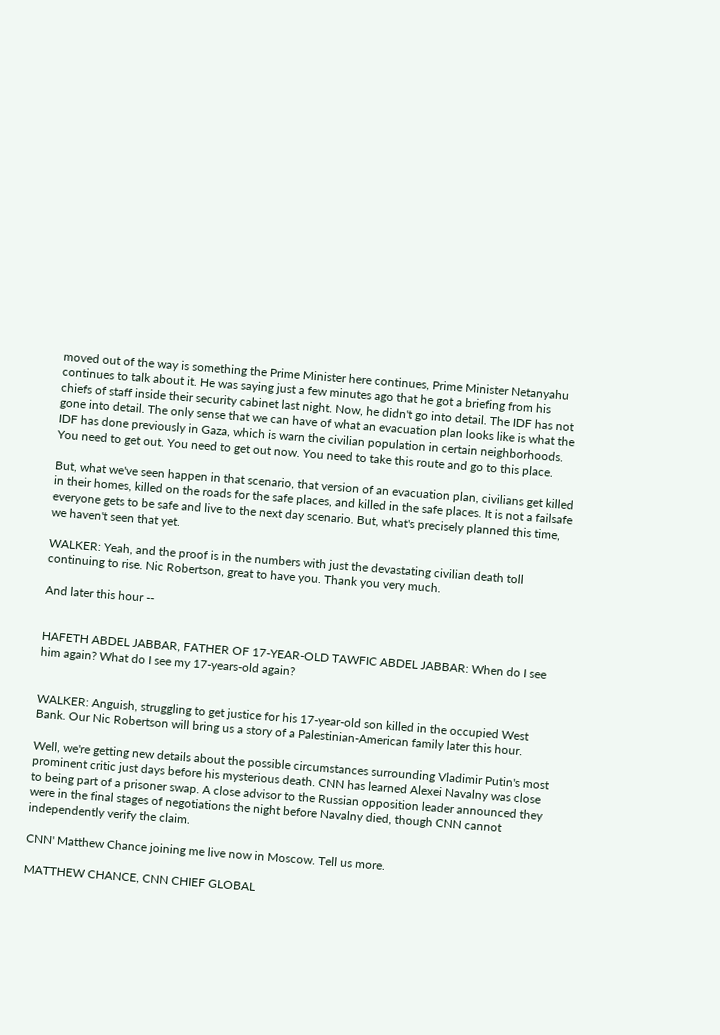moved out of the way is something the Prime Minister here continues, Prime Minister Netanyahu continues to talk about it. He was saying just a few minutes ago that he got a briefing from his chiefs of staff inside their security cabinet last night. Now, he didn't go into detail. The IDF has not gone into detail. The only sense that we can have of what an evacuation plan looks like is what the IDF has done previously in Gaza, which is warn the civilian population in certain neighborhoods. You need to get out. You need to get out now. You need to take this route and go to this place.

But, what we've seen happen in that scenario, that version of an evacuation plan, civilians get killed in their homes, killed on the roads for the safe places, and killed in the safe places. It is not a failsafe everyone gets to be safe and live to the next day scenario. But, what's precisely planned this time, we haven't seen that yet.

WALKER: Yeah, and the proof is in the numbers with just the devastating civilian death toll continuing to rise. Nic Robertson, great to have you. Thank you very much.

And later this hour --


HAFETH ABDEL JABBAR, FATHER OF 17-YEAR-OLD TAWFIC ABDEL JABBAR: When do I see him again? What do I see my 17-years-old again?


WALKER: Anguish, struggling to get justice for his 17-year-old son killed in the occupied West Bank. Our Nic Robertson will bring us a story of a Palestinian-American family later this hour.

Well, we're getting new details about the possible circumstances surrounding Vladimir Putin's most prominent critic just days before his mysterious death. CNN has learned Alexei Navalny was close to being part of a prisoner swap. A close advisor to the Russian opposition leader announced they were in the final stages of negotiations the night before Navalny died, though CNN cannot independently verify the claim.

CNN' Matthew Chance joining me live now in Moscow. Tell us more.

MATTHEW CHANCE, CNN CHIEF GLOBAL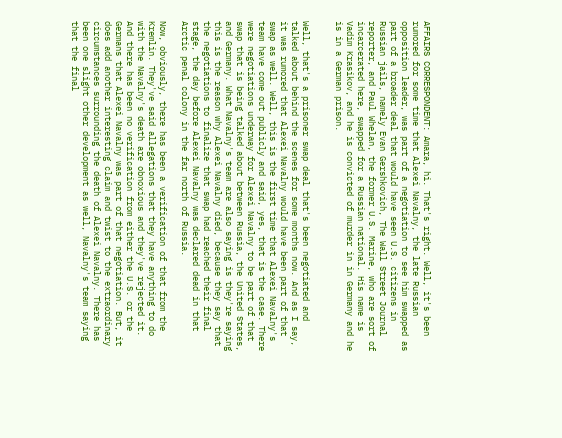AFFAIRS CORRESPONDENT: Amara, hi. That's right. Well, it's been rumored for some time that Alexei Navalny, the late Russian opposition leader, was part of a negotiation to see him swapped as part of a broader deal that would have seen U.S. citizens in Russian jails, namely Evan Gershkovich, The Wall Street Journal reporter, and Paul Whelan, the former U.S. Marine, who are sort of incarcerated here, swapped for a Russian national. His name is Vadim Krasikov, and he is convicted of murder in in Germany and he is in a German prison.


Well, that's a prisoner swap deal that's been negotiated and talked about behind the scenes for some months now. And as I say, it was rumored that Alexei Navalny would have been part of that swap as well. Well, this is the first time that Alexei Navalny's team have come out publicly and said, yes, that is the case. There were negotiations underway for Alexei Navalny to be part of that swap that is being talked about between Russia, the United States, and Germany. What Navalny's team are also saying is they're saying this is the reason why Alexei Navalny died, because they say that the negotiations to finalize that swap had reached their final stage, the day before Alexei Navalny was declared dead in that Arctic penal colony in the far north of Russia.

Now, obviously, there has been a verification of that from the Kremlin. They've said allegations that they have anything to do with the Navalny's death are obnoxious and they've rejected it. And there has been no verification from either the U.S. or the Germans that Alexei Navalny was part of that negotiation. But, it does add another interesting claim and twist to the extraordinary circumstances surrounding the death of Alexei Navalny. There has been one slight other development as well, Navalny's team saying that the final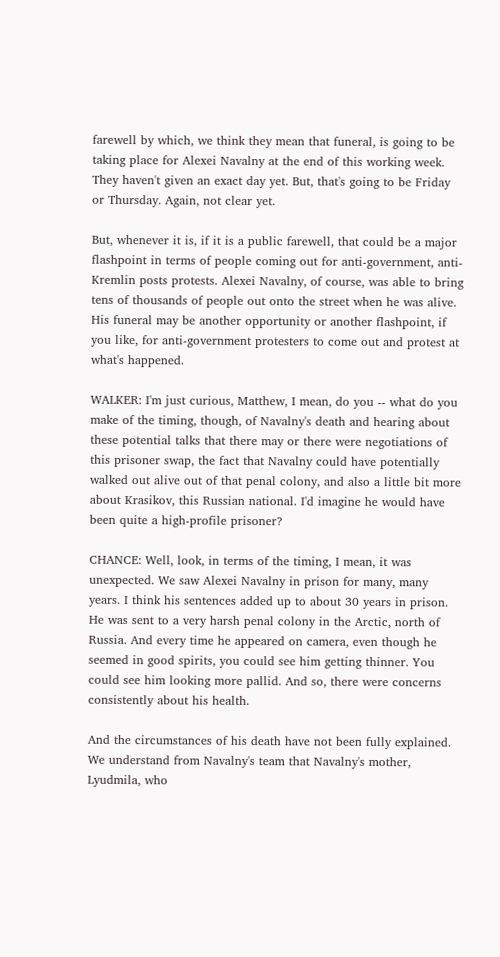farewell by which, we think they mean that funeral, is going to be taking place for Alexei Navalny at the end of this working week. They haven't given an exact day yet. But, that's going to be Friday or Thursday. Again, not clear yet.

But, whenever it is, if it is a public farewell, that could be a major flashpoint in terms of people coming out for anti-government, anti- Kremlin posts protests. Alexei Navalny, of course, was able to bring tens of thousands of people out onto the street when he was alive. His funeral may be another opportunity or another flashpoint, if you like, for anti-government protesters to come out and protest at what's happened.

WALKER: I'm just curious, Matthew, I mean, do you -- what do you make of the timing, though, of Navalny's death and hearing about these potential talks that there may or there were negotiations of this prisoner swap, the fact that Navalny could have potentially walked out alive out of that penal colony, and also a little bit more about Krasikov, this Russian national. I'd imagine he would have been quite a high-profile prisoner?

CHANCE: Well, look, in terms of the timing, I mean, it was unexpected. We saw Alexei Navalny in prison for many, many years. I think his sentences added up to about 30 years in prison. He was sent to a very harsh penal colony in the Arctic, north of Russia. And every time he appeared on camera, even though he seemed in good spirits, you could see him getting thinner. You could see him looking more pallid. And so, there were concerns consistently about his health.

And the circumstances of his death have not been fully explained. We understand from Navalny's team that Navalny's mother, Lyudmila, who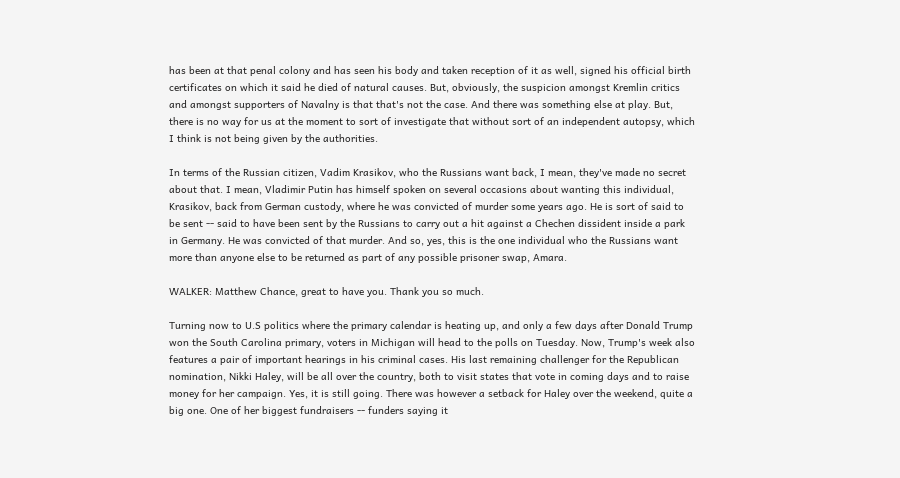has been at that penal colony and has seen his body and taken reception of it as well, signed his official birth certificates on which it said he died of natural causes. But, obviously, the suspicion amongst Kremlin critics and amongst supporters of Navalny is that that's not the case. And there was something else at play. But, there is no way for us at the moment to sort of investigate that without sort of an independent autopsy, which I think is not being given by the authorities.

In terms of the Russian citizen, Vadim Krasikov, who the Russians want back, I mean, they've made no secret about that. I mean, Vladimir Putin has himself spoken on several occasions about wanting this individual, Krasikov, back from German custody, where he was convicted of murder some years ago. He is sort of said to be sent -- said to have been sent by the Russians to carry out a hit against a Chechen dissident inside a park in Germany. He was convicted of that murder. And so, yes, this is the one individual who the Russians want more than anyone else to be returned as part of any possible prisoner swap, Amara.

WALKER: Matthew Chance, great to have you. Thank you so much.

Turning now to U.S politics where the primary calendar is heating up, and only a few days after Donald Trump won the South Carolina primary, voters in Michigan will head to the polls on Tuesday. Now, Trump's week also features a pair of important hearings in his criminal cases. His last remaining challenger for the Republican nomination, Nikki Haley, will be all over the country, both to visit states that vote in coming days and to raise money for her campaign. Yes, it is still going. There was however a setback for Haley over the weekend, quite a big one. One of her biggest fundraisers -- funders saying it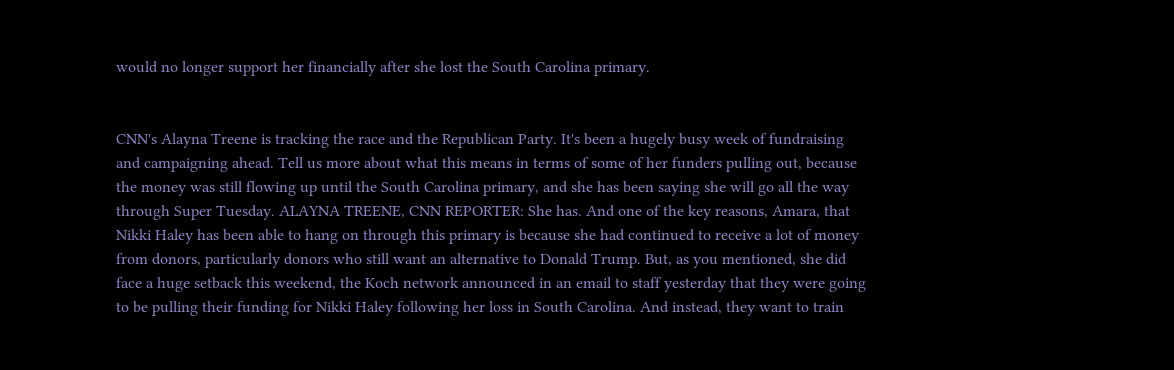would no longer support her financially after she lost the South Carolina primary.


CNN's Alayna Treene is tracking the race and the Republican Party. It's been a hugely busy week of fundraising and campaigning ahead. Tell us more about what this means in terms of some of her funders pulling out, because the money was still flowing up until the South Carolina primary, and she has been saying she will go all the way through Super Tuesday. ALAYNA TREENE, CNN REPORTER: She has. And one of the key reasons, Amara, that Nikki Haley has been able to hang on through this primary is because she had continued to receive a lot of money from donors, particularly donors who still want an alternative to Donald Trump. But, as you mentioned, she did face a huge setback this weekend, the Koch network announced in an email to staff yesterday that they were going to be pulling their funding for Nikki Haley following her loss in South Carolina. And instead, they want to train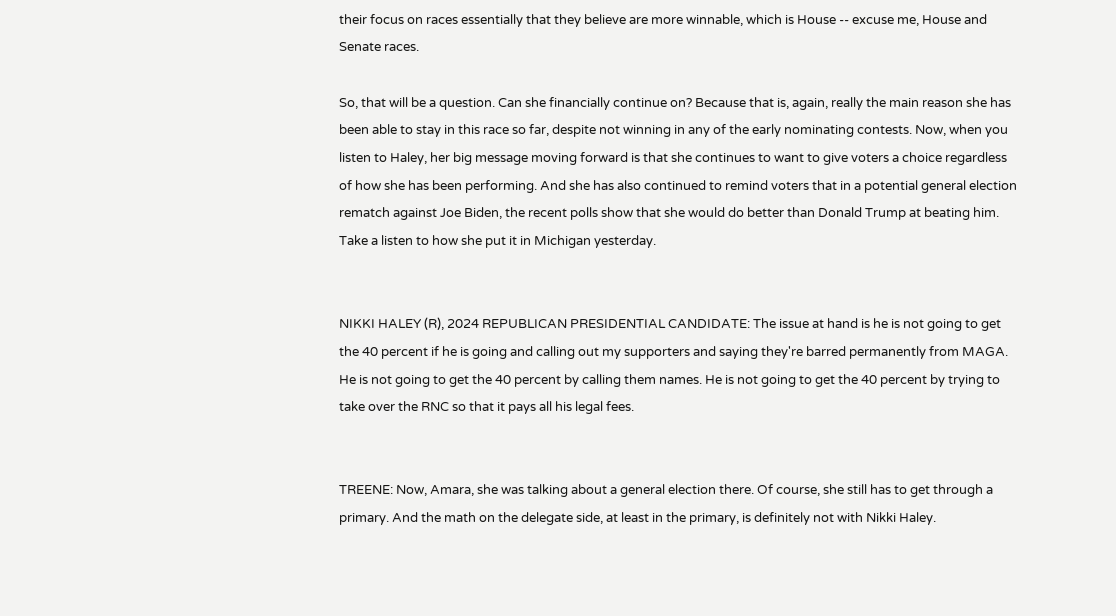their focus on races essentially that they believe are more winnable, which is House -- excuse me, House and Senate races.

So, that will be a question. Can she financially continue on? Because that is, again, really the main reason she has been able to stay in this race so far, despite not winning in any of the early nominating contests. Now, when you listen to Haley, her big message moving forward is that she continues to want to give voters a choice regardless of how she has been performing. And she has also continued to remind voters that in a potential general election rematch against Joe Biden, the recent polls show that she would do better than Donald Trump at beating him. Take a listen to how she put it in Michigan yesterday.


NIKKI HALEY (R), 2024 REPUBLICAN PRESIDENTIAL CANDIDATE: The issue at hand is he is not going to get the 40 percent if he is going and calling out my supporters and saying they're barred permanently from MAGA. He is not going to get the 40 percent by calling them names. He is not going to get the 40 percent by trying to take over the RNC so that it pays all his legal fees.


TREENE: Now, Amara, she was talking about a general election there. Of course, she still has to get through a primary. And the math on the delegate side, at least in the primary, is definitely not with Nikki Haley.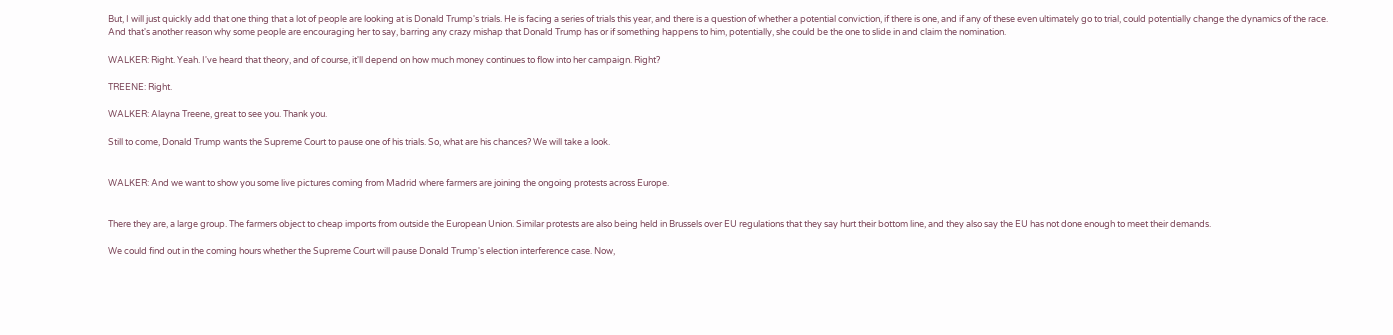But, I will just quickly add that one thing that a lot of people are looking at is Donald Trump's trials. He is facing a series of trials this year, and there is a question of whether a potential conviction, if there is one, and if any of these even ultimately go to trial, could potentially change the dynamics of the race. And that's another reason why some people are encouraging her to say, barring any crazy mishap that Donald Trump has or if something happens to him, potentially, she could be the one to slide in and claim the nomination.

WALKER: Right. Yeah. I've heard that theory, and of course, it'll depend on how much money continues to flow into her campaign. Right?

TREENE: Right.

WALKER: Alayna Treene, great to see you. Thank you.

Still to come, Donald Trump wants the Supreme Court to pause one of his trials. So, what are his chances? We will take a look.


WALKER: And we want to show you some live pictures coming from Madrid where farmers are joining the ongoing protests across Europe.


There they are, a large group. The farmers object to cheap imports from outside the European Union. Similar protests are also being held in Brussels over EU regulations that they say hurt their bottom line, and they also say the EU has not done enough to meet their demands.

We could find out in the coming hours whether the Supreme Court will pause Donald Trump's election interference case. Now,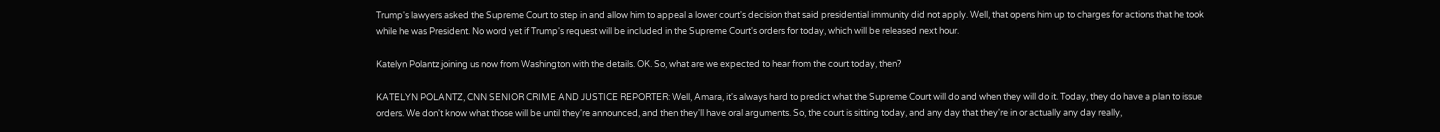Trump's lawyers asked the Supreme Court to step in and allow him to appeal a lower court's decision that said presidential immunity did not apply. Well, that opens him up to charges for actions that he took while he was President. No word yet if Trump's request will be included in the Supreme Court's orders for today, which will be released next hour.

Katelyn Polantz joining us now from Washington with the details. OK. So, what are we expected to hear from the court today, then?

KATELYN POLANTZ, CNN SENIOR CRIME AND JUSTICE REPORTER: Well, Amara, it's always hard to predict what the Supreme Court will do and when they will do it. Today, they do have a plan to issue orders. We don't know what those will be until they're announced, and then they'll have oral arguments. So, the court is sitting today, and any day that they're in or actually any day really,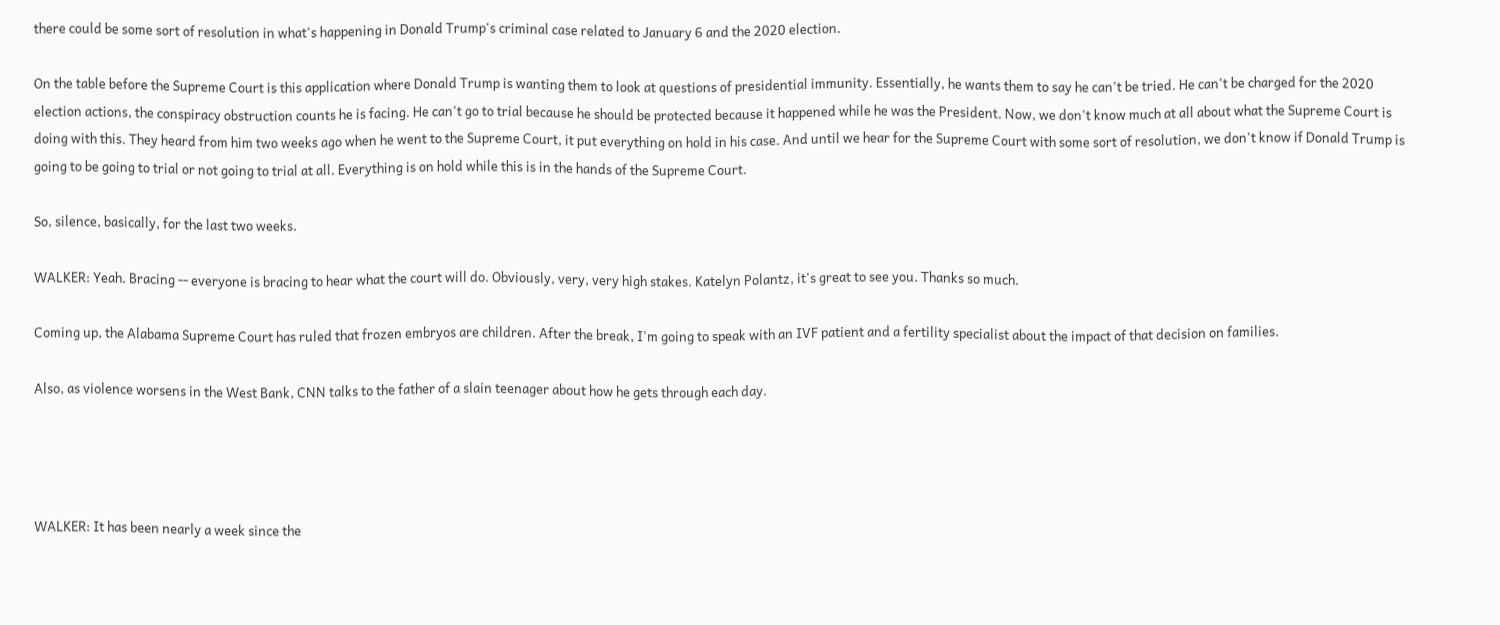there could be some sort of resolution in what's happening in Donald Trump's criminal case related to January 6 and the 2020 election.

On the table before the Supreme Court is this application where Donald Trump is wanting them to look at questions of presidential immunity. Essentially, he wants them to say he can't be tried. He can't be charged for the 2020 election actions, the conspiracy obstruction counts he is facing. He can't go to trial because he should be protected because it happened while he was the President. Now, we don't know much at all about what the Supreme Court is doing with this. They heard from him two weeks ago when he went to the Supreme Court, it put everything on hold in his case. And until we hear for the Supreme Court with some sort of resolution, we don't know if Donald Trump is going to be going to trial or not going to trial at all. Everything is on hold while this is in the hands of the Supreme Court.

So, silence, basically, for the last two weeks.

WALKER: Yeah. Bracing -- everyone is bracing to hear what the court will do. Obviously, very, very high stakes. Katelyn Polantz, it's great to see you. Thanks so much.

Coming up, the Alabama Supreme Court has ruled that frozen embryos are children. After the break, I'm going to speak with an IVF patient and a fertility specialist about the impact of that decision on families.

Also, as violence worsens in the West Bank, CNN talks to the father of a slain teenager about how he gets through each day.




WALKER: It has been nearly a week since the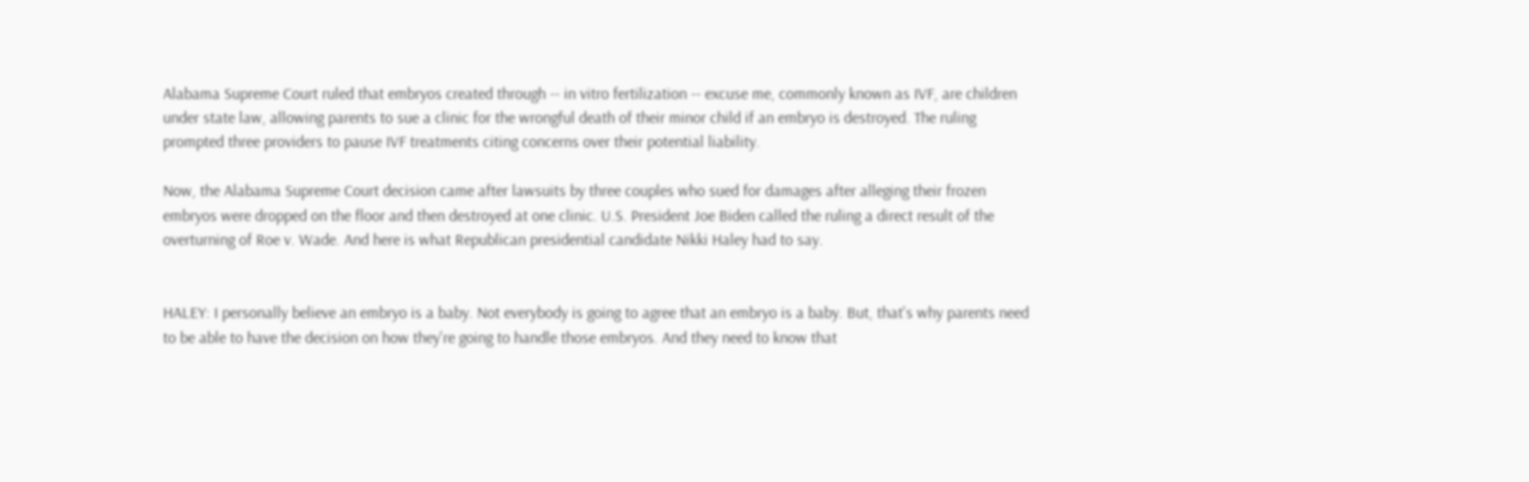Alabama Supreme Court ruled that embryos created through -- in vitro fertilization -- excuse me, commonly known as IVF, are children under state law, allowing parents to sue a clinic for the wrongful death of their minor child if an embryo is destroyed. The ruling prompted three providers to pause IVF treatments citing concerns over their potential liability.

Now, the Alabama Supreme Court decision came after lawsuits by three couples who sued for damages after alleging their frozen embryos were dropped on the floor and then destroyed at one clinic. U.S. President Joe Biden called the ruling a direct result of the overturning of Roe v. Wade. And here is what Republican presidential candidate Nikki Haley had to say.


HALEY: I personally believe an embryo is a baby. Not everybody is going to agree that an embryo is a baby. But, that's why parents need to be able to have the decision on how they're going to handle those embryos. And they need to know that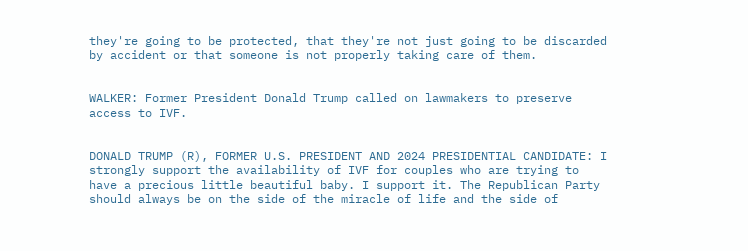they're going to be protected, that they're not just going to be discarded by accident or that someone is not properly taking care of them.


WALKER: Former President Donald Trump called on lawmakers to preserve access to IVF.


DONALD TRUMP (R), FORMER U.S. PRESIDENT AND 2024 PRESIDENTIAL CANDIDATE: I strongly support the availability of IVF for couples who are trying to have a precious little beautiful baby. I support it. The Republican Party should always be on the side of the miracle of life and the side of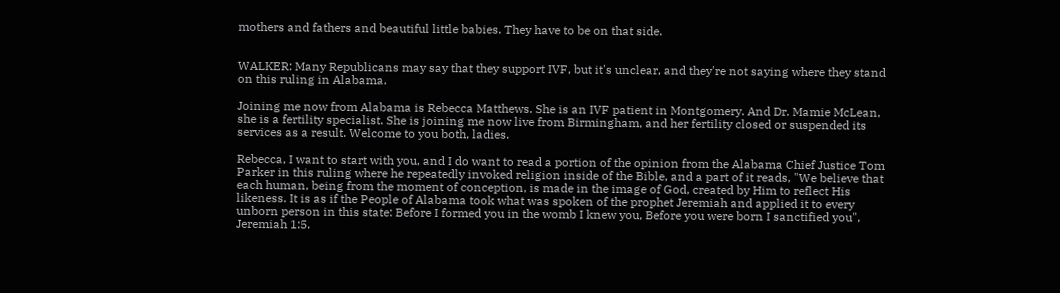mothers and fathers and beautiful little babies. They have to be on that side.


WALKER: Many Republicans may say that they support IVF, but it's unclear, and they're not saying where they stand on this ruling in Alabama.

Joining me now from Alabama is Rebecca Matthews. She is an IVF patient in Montgomery. And Dr. Mamie McLean, she is a fertility specialist. She is joining me now live from Birmingham, and her fertility closed or suspended its services as a result. Welcome to you both, ladies.

Rebecca, I want to start with you, and I do want to read a portion of the opinion from the Alabama Chief Justice Tom Parker in this ruling where he repeatedly invoked religion inside of the Bible, and a part of it reads, "We believe that each human, being from the moment of conception, is made in the image of God, created by Him to reflect His likeness. It is as if the People of Alabama took what was spoken of the prophet Jeremiah and applied it to every unborn person in this state: Before I formed you in the womb I knew you, Before you were born I sanctified you", Jeremiah 1:5.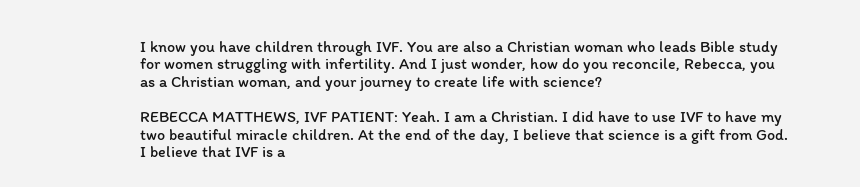I know you have children through IVF. You are also a Christian woman who leads Bible study for women struggling with infertility. And I just wonder, how do you reconcile, Rebecca, you as a Christian woman, and your journey to create life with science?

REBECCA MATTHEWS, IVF PATIENT: Yeah. I am a Christian. I did have to use IVF to have my two beautiful miracle children. At the end of the day, I believe that science is a gift from God. I believe that IVF is a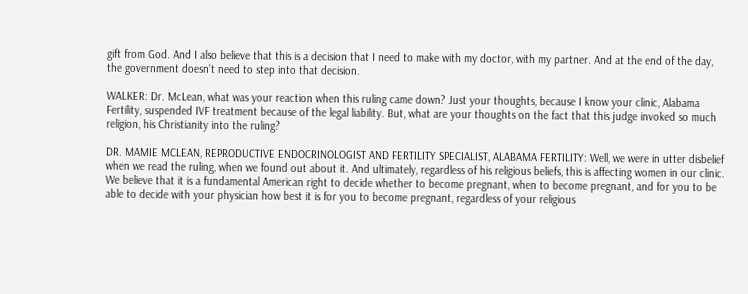gift from God. And I also believe that this is a decision that I need to make with my doctor, with my partner. And at the end of the day, the government doesn't need to step into that decision.

WALKER: Dr. McLean, what was your reaction when this ruling came down? Just your thoughts, because I know your clinic, Alabama Fertility, suspended IVF treatment because of the legal liability. But, what are your thoughts on the fact that this judge invoked so much religion, his Christianity into the ruling?

DR. MAMIE MCLEAN, REPRODUCTIVE ENDOCRINOLOGIST AND FERTILITY SPECIALIST, ALABAMA FERTILITY: Well, we were in utter disbelief when we read the ruling, when we found out about it. And ultimately, regardless of his religious beliefs, this is affecting women in our clinic. We believe that it is a fundamental American right to decide whether to become pregnant, when to become pregnant, and for you to be able to decide with your physician how best it is for you to become pregnant, regardless of your religious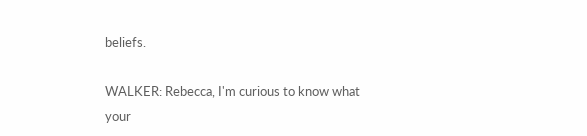beliefs.

WALKER: Rebecca, I'm curious to know what your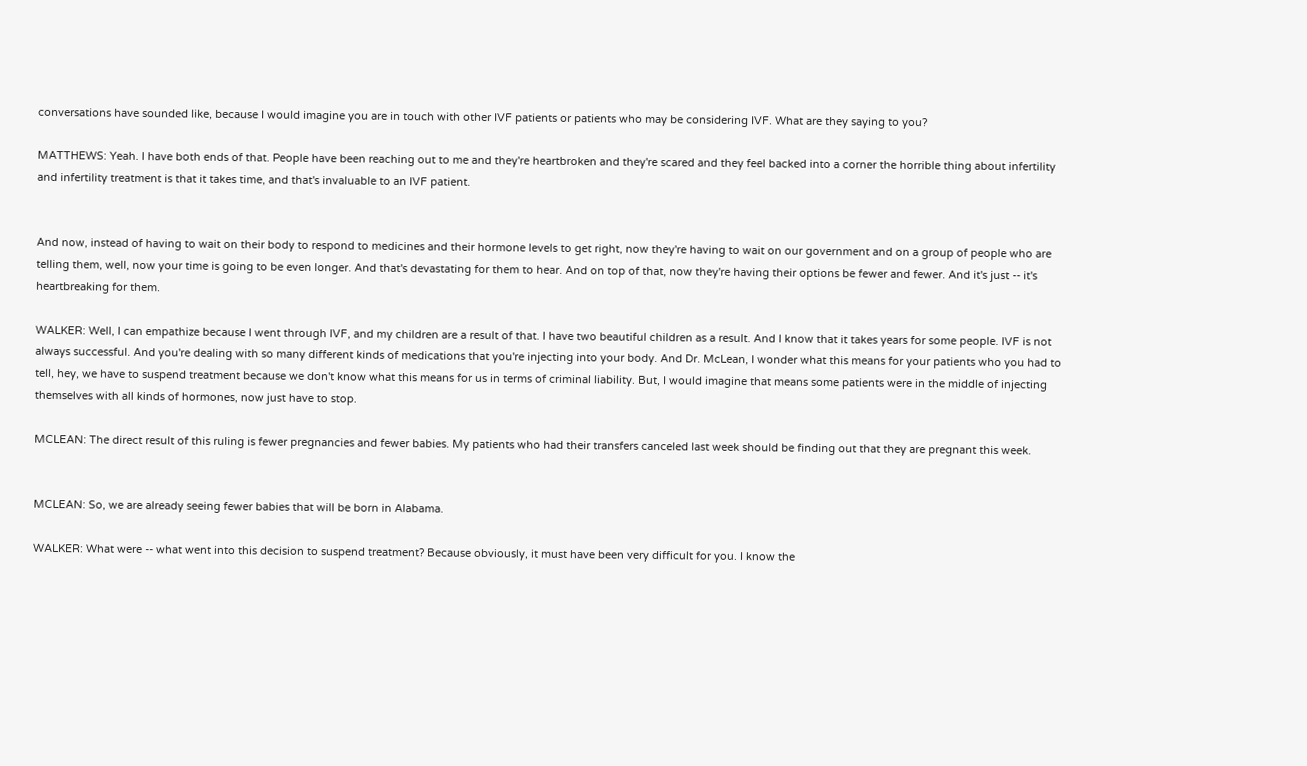conversations have sounded like, because I would imagine you are in touch with other IVF patients or patients who may be considering IVF. What are they saying to you?

MATTHEWS: Yeah. I have both ends of that. People have been reaching out to me and they're heartbroken and they're scared and they feel backed into a corner the horrible thing about infertility and infertility treatment is that it takes time, and that's invaluable to an IVF patient.


And now, instead of having to wait on their body to respond to medicines and their hormone levels to get right, now they're having to wait on our government and on a group of people who are telling them, well, now your time is going to be even longer. And that's devastating for them to hear. And on top of that, now they're having their options be fewer and fewer. And it's just -- it's heartbreaking for them.

WALKER: Well, I can empathize because I went through IVF, and my children are a result of that. I have two beautiful children as a result. And I know that it takes years for some people. IVF is not always successful. And you're dealing with so many different kinds of medications that you're injecting into your body. And Dr. McLean, I wonder what this means for your patients who you had to tell, hey, we have to suspend treatment because we don't know what this means for us in terms of criminal liability. But, I would imagine that means some patients were in the middle of injecting themselves with all kinds of hormones, now just have to stop.

MCLEAN: The direct result of this ruling is fewer pregnancies and fewer babies. My patients who had their transfers canceled last week should be finding out that they are pregnant this week.


MCLEAN: So, we are already seeing fewer babies that will be born in Alabama.

WALKER: What were -- what went into this decision to suspend treatment? Because obviously, it must have been very difficult for you. I know the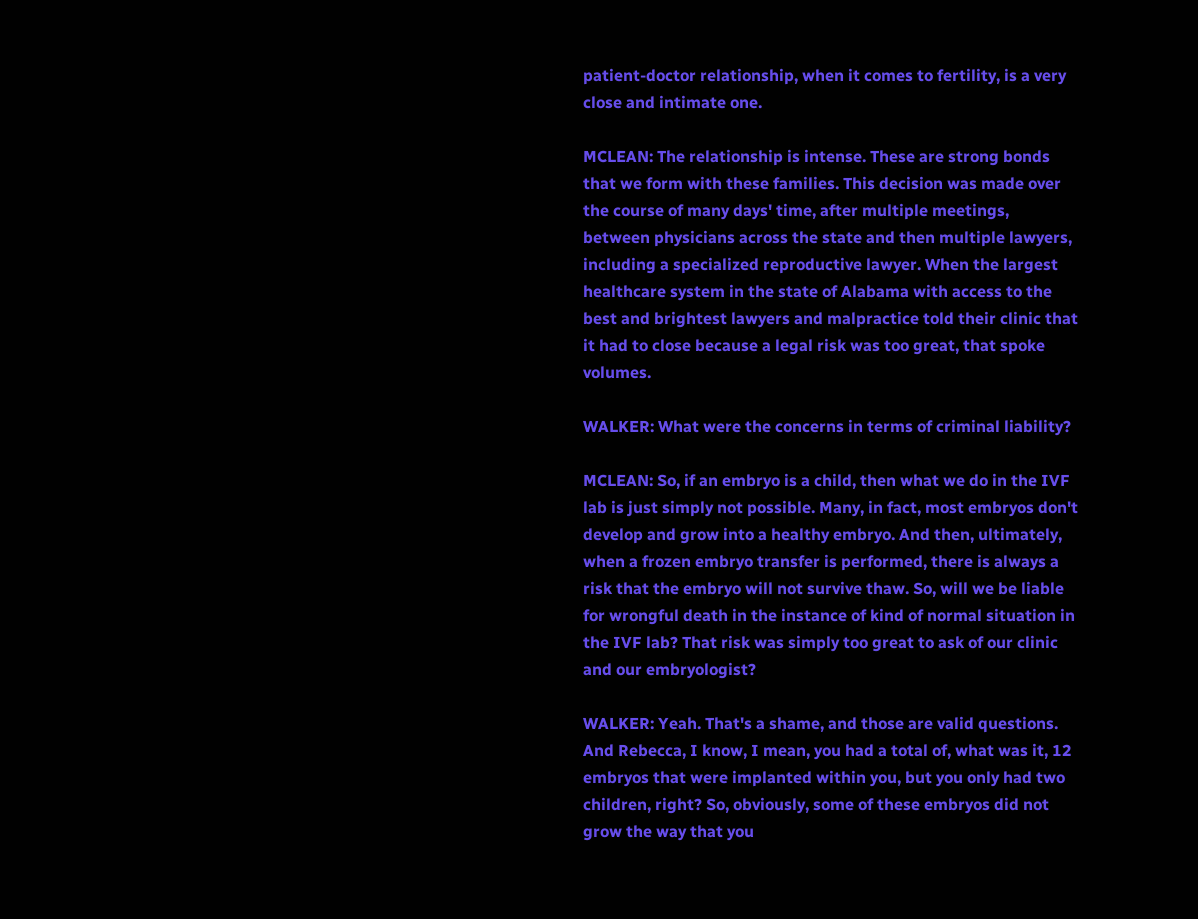patient-doctor relationship, when it comes to fertility, is a very close and intimate one.

MCLEAN: The relationship is intense. These are strong bonds that we form with these families. This decision was made over the course of many days' time, after multiple meetings, between physicians across the state and then multiple lawyers, including a specialized reproductive lawyer. When the largest healthcare system in the state of Alabama with access to the best and brightest lawyers and malpractice told their clinic that it had to close because a legal risk was too great, that spoke volumes.

WALKER: What were the concerns in terms of criminal liability?

MCLEAN: So, if an embryo is a child, then what we do in the IVF lab is just simply not possible. Many, in fact, most embryos don't develop and grow into a healthy embryo. And then, ultimately, when a frozen embryo transfer is performed, there is always a risk that the embryo will not survive thaw. So, will we be liable for wrongful death in the instance of kind of normal situation in the IVF lab? That risk was simply too great to ask of our clinic and our embryologist?

WALKER: Yeah. That's a shame, and those are valid questions. And Rebecca, I know, I mean, you had a total of, what was it, 12 embryos that were implanted within you, but you only had two children, right? So, obviously, some of these embryos did not grow the way that you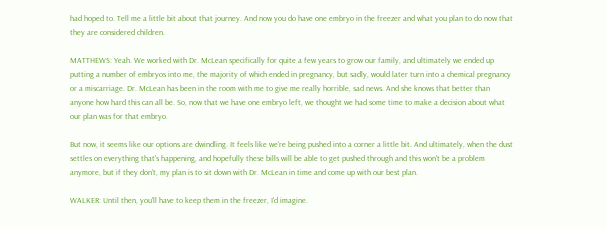had hoped to. Tell me a little bit about that journey. And now you do have one embryo in the freezer and what you plan to do now that they are considered children.

MATTHEWS: Yeah. We worked with Dr. McLean specifically for quite a few years to grow our family, and ultimately we ended up putting a number of embryos into me, the majority of which ended in pregnancy, but sadly, would later turn into a chemical pregnancy or a miscarriage. Dr. McLean has been in the room with me to give me really horrible, sad news. And she knows that better than anyone how hard this can all be. So, now that we have one embryo left, we thought we had some time to make a decision about what our plan was for that embryo.

But now, it seems like our options are dwindling. It feels like we're being pushed into a corner a little bit. And ultimately, when the dust settles on everything that's happening, and hopefully these bills will be able to get pushed through and this won't be a problem anymore, but if they don't, my plan is to sit down with Dr. McLean in time and come up with our best plan.

WALKER: Until then, you'll have to keep them in the freezer, I'd imagine.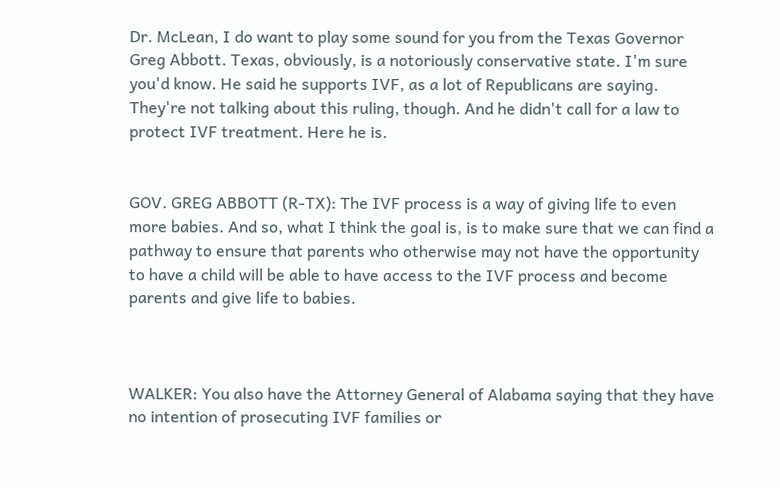Dr. McLean, I do want to play some sound for you from the Texas Governor Greg Abbott. Texas, obviously, is a notoriously conservative state. I'm sure you'd know. He said he supports IVF, as a lot of Republicans are saying. They're not talking about this ruling, though. And he didn't call for a law to protect IVF treatment. Here he is.


GOV. GREG ABBOTT (R-TX): The IVF process is a way of giving life to even more babies. And so, what I think the goal is, is to make sure that we can find a pathway to ensure that parents who otherwise may not have the opportunity to have a child will be able to have access to the IVF process and become parents and give life to babies.



WALKER: You also have the Attorney General of Alabama saying that they have no intention of prosecuting IVF families or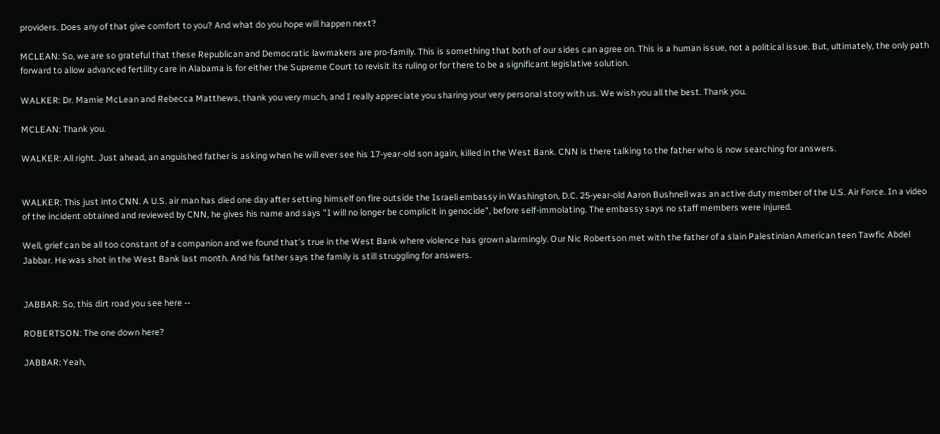providers. Does any of that give comfort to you? And what do you hope will happen next?

MCLEAN: So, we are so grateful that these Republican and Democratic lawmakers are pro-family. This is something that both of our sides can agree on. This is a human issue, not a political issue. But, ultimately, the only path forward to allow advanced fertility care in Alabama is for either the Supreme Court to revisit its ruling or for there to be a significant legislative solution.

WALKER: Dr. Mamie McLean and Rebecca Matthews, thank you very much, and I really appreciate you sharing your very personal story with us. We wish you all the best. Thank you.

MCLEAN: Thank you.

WALKER: All right. Just ahead, an anguished father is asking when he will ever see his 17-year-old son again, killed in the West Bank. CNN is there talking to the father who is now searching for answers.


WALKER: This just into CNN. A U.S. air man has died one day after setting himself on fire outside the Israeli embassy in Washington, D.C. 25-year-old Aaron Bushnell was an active duty member of the U.S. Air Force. In a video of the incident obtained and reviewed by CNN, he gives his name and says "I will no longer be complicit in genocide", before self-immolating. The embassy says no staff members were injured.

Well, grief can be all too constant of a companion and we found that's true in the West Bank where violence has grown alarmingly. Our Nic Robertson met with the father of a slain Palestinian American teen Tawfic Abdel Jabbar. He was shot in the West Bank last month. And his father says the family is still struggling for answers.


JABBAR: So, this dirt road you see here --

ROBERTSON: The one down here?

JABBAR: Yeah,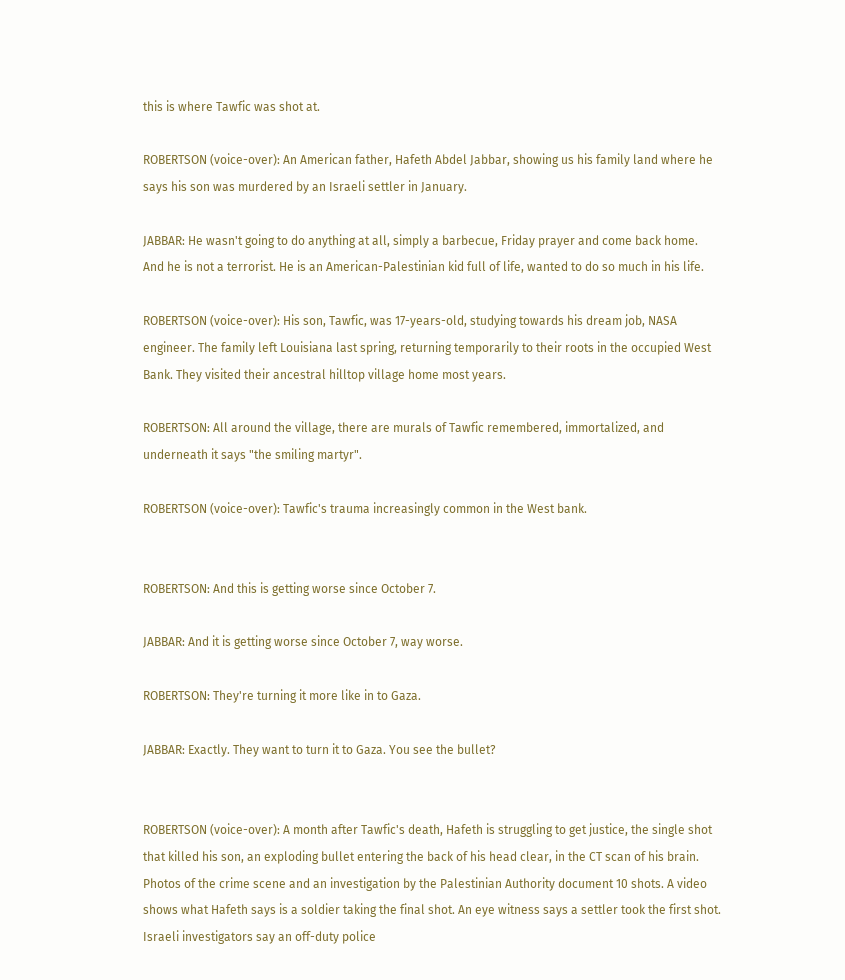this is where Tawfic was shot at.

ROBERTSON (voice-over): An American father, Hafeth Abdel Jabbar, showing us his family land where he says his son was murdered by an Israeli settler in January.

JABBAR: He wasn't going to do anything at all, simply a barbecue, Friday prayer and come back home. And he is not a terrorist. He is an American-Palestinian kid full of life, wanted to do so much in his life.

ROBERTSON (voice-over): His son, Tawfic, was 17-years-old, studying towards his dream job, NASA engineer. The family left Louisiana last spring, returning temporarily to their roots in the occupied West Bank. They visited their ancestral hilltop village home most years.

ROBERTSON: All around the village, there are murals of Tawfic remembered, immortalized, and underneath it says "the smiling martyr".

ROBERTSON (voice-over): Tawfic's trauma increasingly common in the West bank.


ROBERTSON: And this is getting worse since October 7.

JABBAR: And it is getting worse since October 7, way worse.

ROBERTSON: They're turning it more like in to Gaza.

JABBAR: Exactly. They want to turn it to Gaza. You see the bullet?


ROBERTSON (voice-over): A month after Tawfic's death, Hafeth is struggling to get justice, the single shot that killed his son, an exploding bullet entering the back of his head clear, in the CT scan of his brain. Photos of the crime scene and an investigation by the Palestinian Authority document 10 shots. A video shows what Hafeth says is a soldier taking the final shot. An eye witness says a settler took the first shot. Israeli investigators say an off-duty police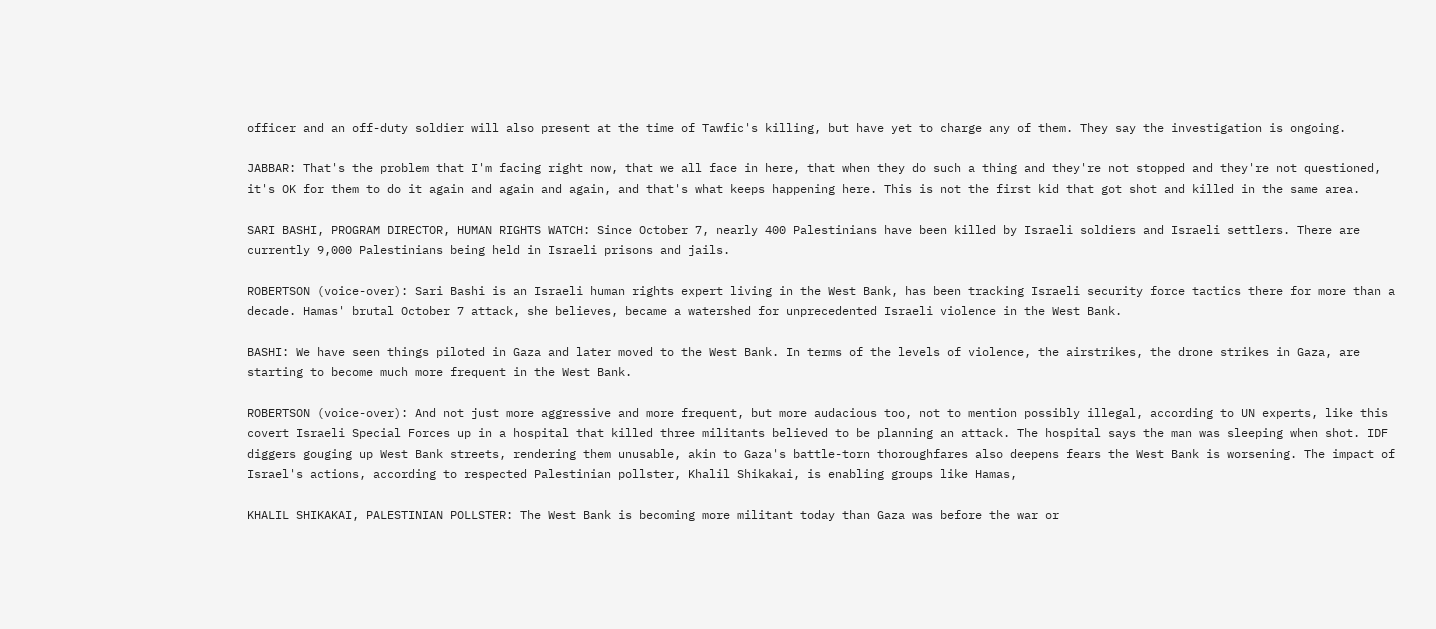officer and an off-duty soldier will also present at the time of Tawfic's killing, but have yet to charge any of them. They say the investigation is ongoing.

JABBAR: That's the problem that I'm facing right now, that we all face in here, that when they do such a thing and they're not stopped and they're not questioned, it's OK for them to do it again and again and again, and that's what keeps happening here. This is not the first kid that got shot and killed in the same area.

SARI BASHI, PROGRAM DIRECTOR, HUMAN RIGHTS WATCH: Since October 7, nearly 400 Palestinians have been killed by Israeli soldiers and Israeli settlers. There are currently 9,000 Palestinians being held in Israeli prisons and jails.

ROBERTSON (voice-over): Sari Bashi is an Israeli human rights expert living in the West Bank, has been tracking Israeli security force tactics there for more than a decade. Hamas' brutal October 7 attack, she believes, became a watershed for unprecedented Israeli violence in the West Bank.

BASHI: We have seen things piloted in Gaza and later moved to the West Bank. In terms of the levels of violence, the airstrikes, the drone strikes in Gaza, are starting to become much more frequent in the West Bank.

ROBERTSON (voice-over): And not just more aggressive and more frequent, but more audacious too, not to mention possibly illegal, according to UN experts, like this covert Israeli Special Forces up in a hospital that killed three militants believed to be planning an attack. The hospital says the man was sleeping when shot. IDF diggers gouging up West Bank streets, rendering them unusable, akin to Gaza's battle-torn thoroughfares also deepens fears the West Bank is worsening. The impact of Israel's actions, according to respected Palestinian pollster, Khalil Shikakai, is enabling groups like Hamas,

KHALIL SHIKAKAI, PALESTINIAN POLLSTER: The West Bank is becoming more militant today than Gaza was before the war or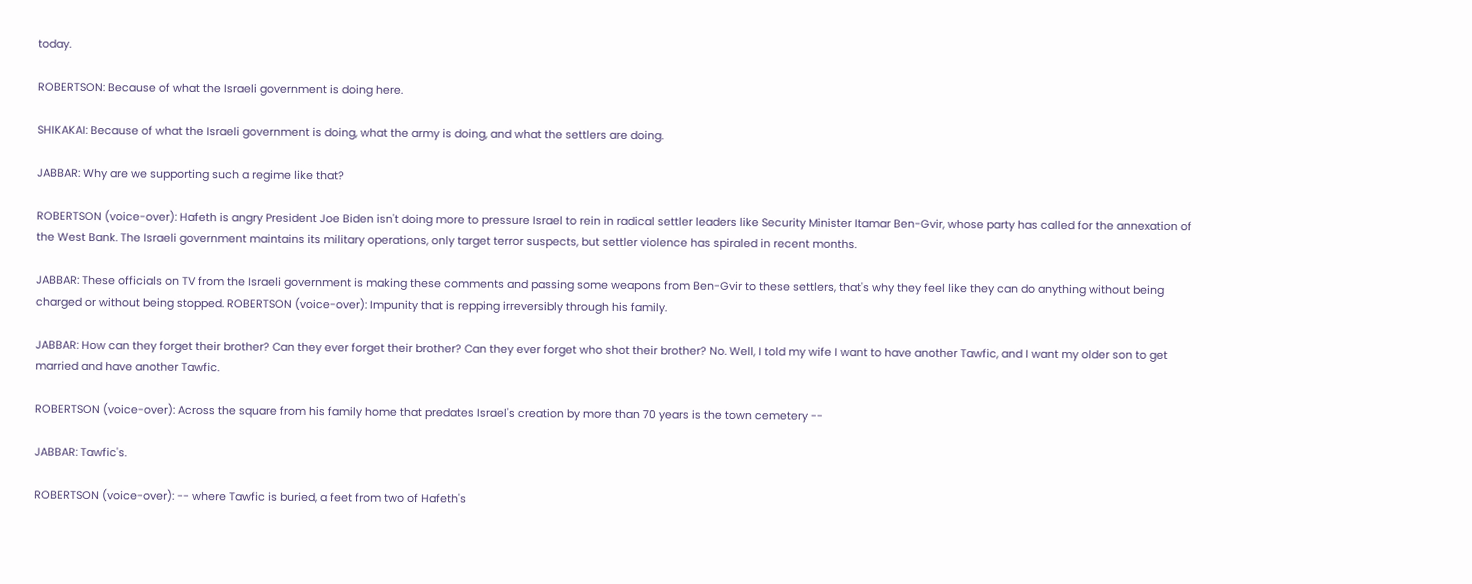today.

ROBERTSON: Because of what the Israeli government is doing here.

SHIKAKAI: Because of what the Israeli government is doing, what the army is doing, and what the settlers are doing.

JABBAR: Why are we supporting such a regime like that?

ROBERTSON (voice-over): Hafeth is angry President Joe Biden isn't doing more to pressure Israel to rein in radical settler leaders like Security Minister Itamar Ben-Gvir, whose party has called for the annexation of the West Bank. The Israeli government maintains its military operations, only target terror suspects, but settler violence has spiraled in recent months.

JABBAR: These officials on TV from the Israeli government is making these comments and passing some weapons from Ben-Gvir to these settlers, that's why they feel like they can do anything without being charged or without being stopped. ROBERTSON (voice-over): Impunity that is repping irreversibly through his family.

JABBAR: How can they forget their brother? Can they ever forget their brother? Can they ever forget who shot their brother? No. Well, I told my wife I want to have another Tawfic, and I want my older son to get married and have another Tawfic.

ROBERTSON (voice-over): Across the square from his family home that predates Israel's creation by more than 70 years is the town cemetery --

JABBAR: Tawfic's.

ROBERTSON (voice-over): -- where Tawfic is buried, a feet from two of Hafeth's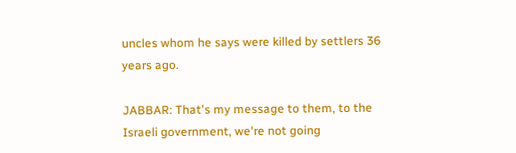uncles whom he says were killed by settlers 36 years ago.

JABBAR: That's my message to them, to the Israeli government, we're not going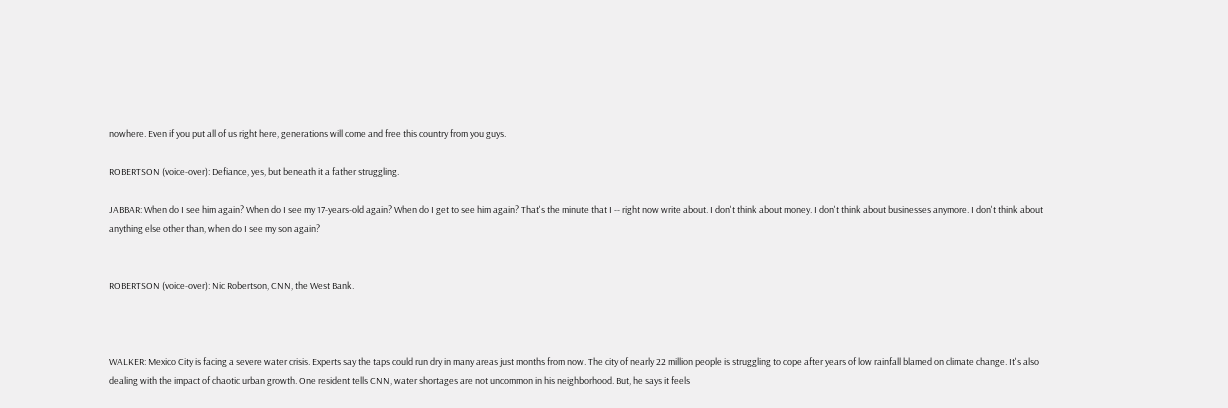nowhere. Even if you put all of us right here, generations will come and free this country from you guys.

ROBERTSON (voice-over): Defiance, yes, but beneath it a father struggling.

JABBAR: When do I see him again? When do I see my 17-years-old again? When do I get to see him again? That's the minute that I -- right now write about. I don't think about money. I don't think about businesses anymore. I don't think about anything else other than, when do I see my son again?


ROBERTSON (voice-over): Nic Robertson, CNN, the West Bank.



WALKER: Mexico City is facing a severe water crisis. Experts say the taps could run dry in many areas just months from now. The city of nearly 22 million people is struggling to cope after years of low rainfall blamed on climate change. It's also dealing with the impact of chaotic urban growth. One resident tells CNN, water shortages are not uncommon in his neighborhood. But, he says it feels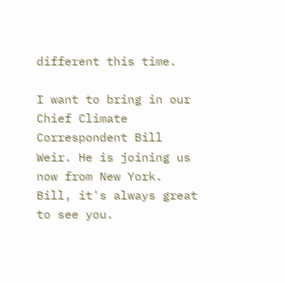different this time.

I want to bring in our Chief Climate Correspondent Bill Weir. He is joining us now from New York. Bill, it's always great to see you.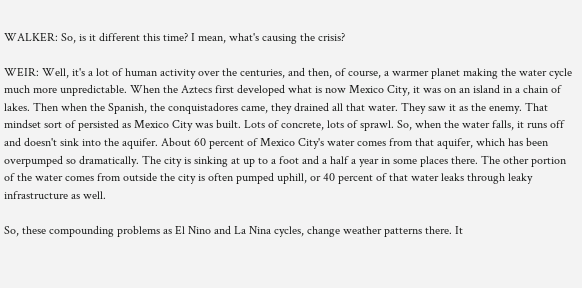WALKER: So, is it different this time? I mean, what's causing the crisis?

WEIR: Well, it's a lot of human activity over the centuries, and then, of course, a warmer planet making the water cycle much more unpredictable. When the Aztecs first developed what is now Mexico City, it was on an island in a chain of lakes. Then when the Spanish, the conquistadores came, they drained all that water. They saw it as the enemy. That mindset sort of persisted as Mexico City was built. Lots of concrete, lots of sprawl. So, when the water falls, it runs off and doesn't sink into the aquifer. About 60 percent of Mexico City's water comes from that aquifer, which has been overpumped so dramatically. The city is sinking at up to a foot and a half a year in some places there. The other portion of the water comes from outside the city is often pumped uphill, or 40 percent of that water leaks through leaky infrastructure as well.

So, these compounding problems as El Nino and La Nina cycles, change weather patterns there. It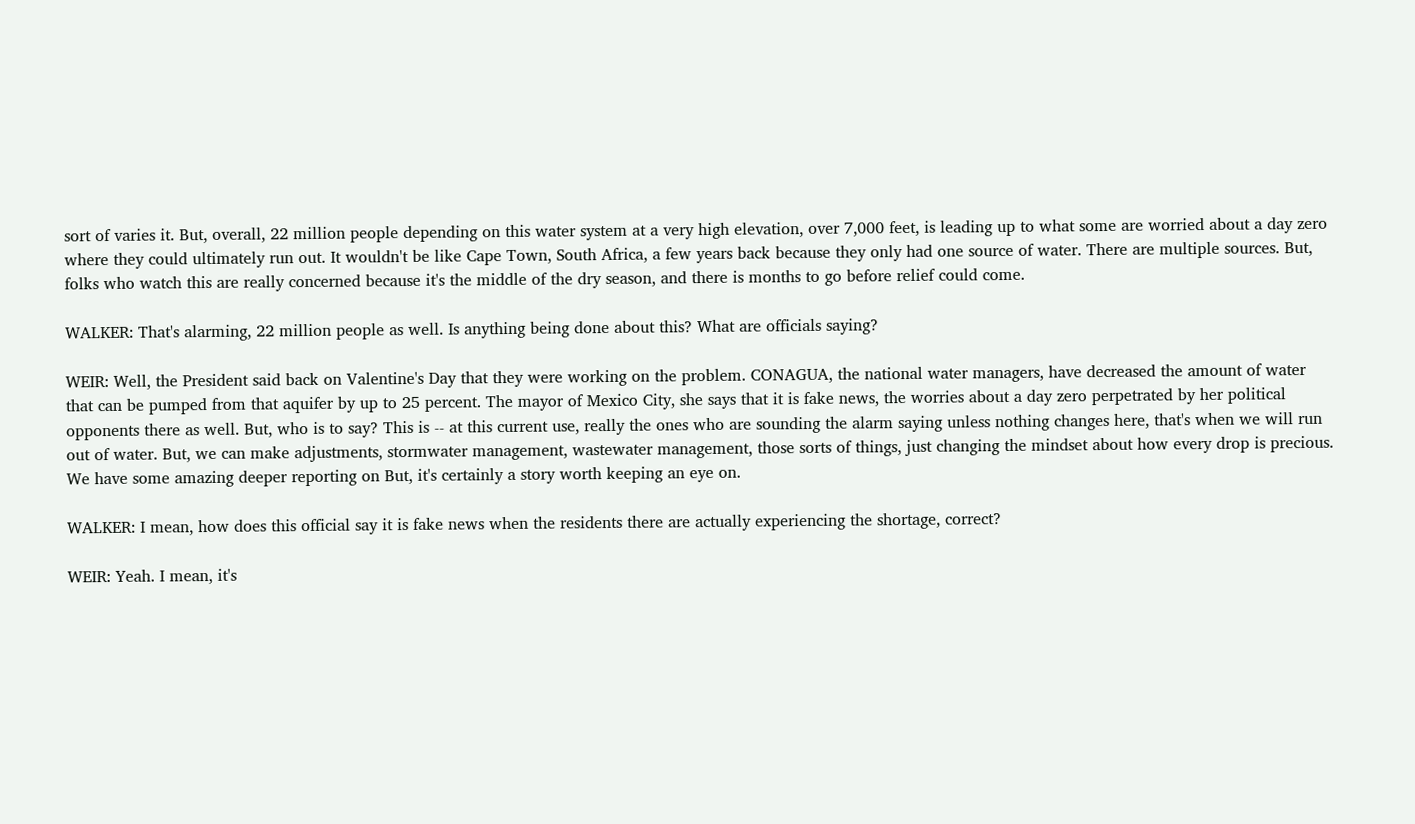sort of varies it. But, overall, 22 million people depending on this water system at a very high elevation, over 7,000 feet, is leading up to what some are worried about a day zero where they could ultimately run out. It wouldn't be like Cape Town, South Africa, a few years back because they only had one source of water. There are multiple sources. But, folks who watch this are really concerned because it's the middle of the dry season, and there is months to go before relief could come.

WALKER: That's alarming, 22 million people as well. Is anything being done about this? What are officials saying?

WEIR: Well, the President said back on Valentine's Day that they were working on the problem. CONAGUA, the national water managers, have decreased the amount of water that can be pumped from that aquifer by up to 25 percent. The mayor of Mexico City, she says that it is fake news, the worries about a day zero perpetrated by her political opponents there as well. But, who is to say? This is -- at this current use, really the ones who are sounding the alarm saying unless nothing changes here, that's when we will run out of water. But, we can make adjustments, stormwater management, wastewater management, those sorts of things, just changing the mindset about how every drop is precious. We have some amazing deeper reporting on But, it's certainly a story worth keeping an eye on.

WALKER: I mean, how does this official say it is fake news when the residents there are actually experiencing the shortage, correct?

WEIR: Yeah. I mean, it's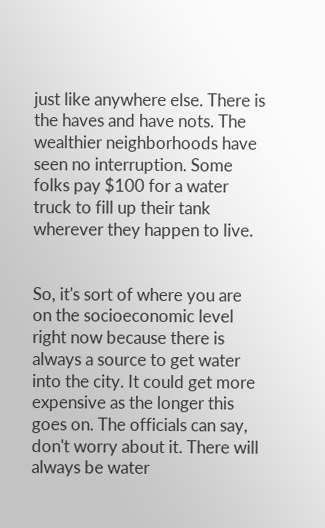just like anywhere else. There is the haves and have nots. The wealthier neighborhoods have seen no interruption. Some folks pay $100 for a water truck to fill up their tank wherever they happen to live.


So, it's sort of where you are on the socioeconomic level right now because there is always a source to get water into the city. It could get more expensive as the longer this goes on. The officials can say, don't worry about it. There will always be water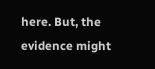here. But, the evidence might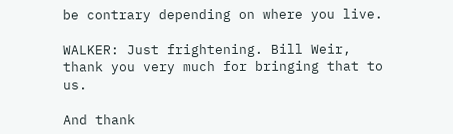be contrary depending on where you live.

WALKER: Just frightening. Bill Weir, thank you very much for bringing that to us.

And thank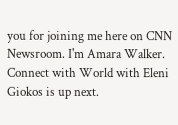you for joining me here on CNN Newsroom. I'm Amara Walker. Connect with World with Eleni Giokos is up next.